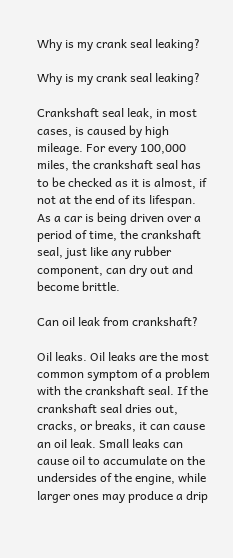Why is my crank seal leaking?

Why is my crank seal leaking?

Crankshaft seal leak, in most cases, is caused by high mileage. For every 100,000 miles, the crankshaft seal has to be checked as it is almost, if not at the end of its lifespan. As a car is being driven over a period of time, the crankshaft seal, just like any rubber component, can dry out and become brittle.

Can oil leak from crankshaft?

Oil leaks. Oil leaks are the most common symptom of a problem with the crankshaft seal. If the crankshaft seal dries out, cracks, or breaks, it can cause an oil leak. Small leaks can cause oil to accumulate on the undersides of the engine, while larger ones may produce a drip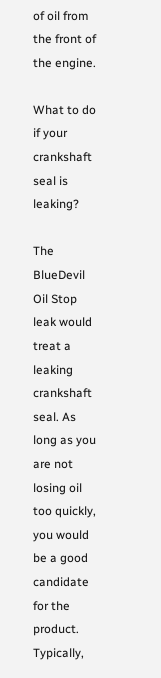of oil from the front of the engine.

What to do if your crankshaft seal is leaking?

The BlueDevil Oil Stop leak would treat a leaking crankshaft seal. As long as you are not losing oil too quickly, you would be a good candidate for the product. Typically,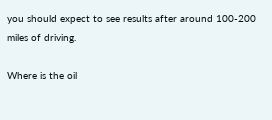you should expect to see results after around 100-200 miles of driving.

Where is the oil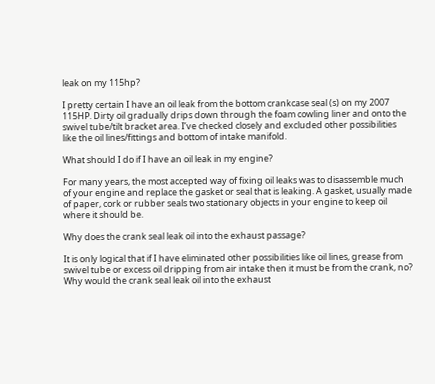leak on my 115hp?

I pretty certain I have an oil leak from the bottom crankcase seal (s) on my 2007 115HP. Dirty oil gradually drips down through the foam cowling liner and onto the swivel tube/tilt bracket area. I’ve checked closely and excluded other possibilities like the oil lines/fittings and bottom of intake manifold.

What should I do if I have an oil leak in my engine?

For many years, the most accepted way of fixing oil leaks was to disassemble much of your engine and replace the gasket or seal that is leaking. A gasket, usually made of paper, cork or rubber seals two stationary objects in your engine to keep oil where it should be.

Why does the crank seal leak oil into the exhaust passage?

It is only logical that if I have eliminated other possibilities like oil lines, grease from swivel tube or excess oil dripping from air intake then it must be from the crank, no? Why would the crank seal leak oil into the exhaust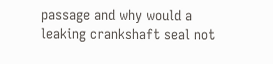passage and why would a leaking crankshaft seal not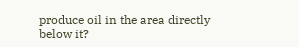produce oil in the area directly below it?